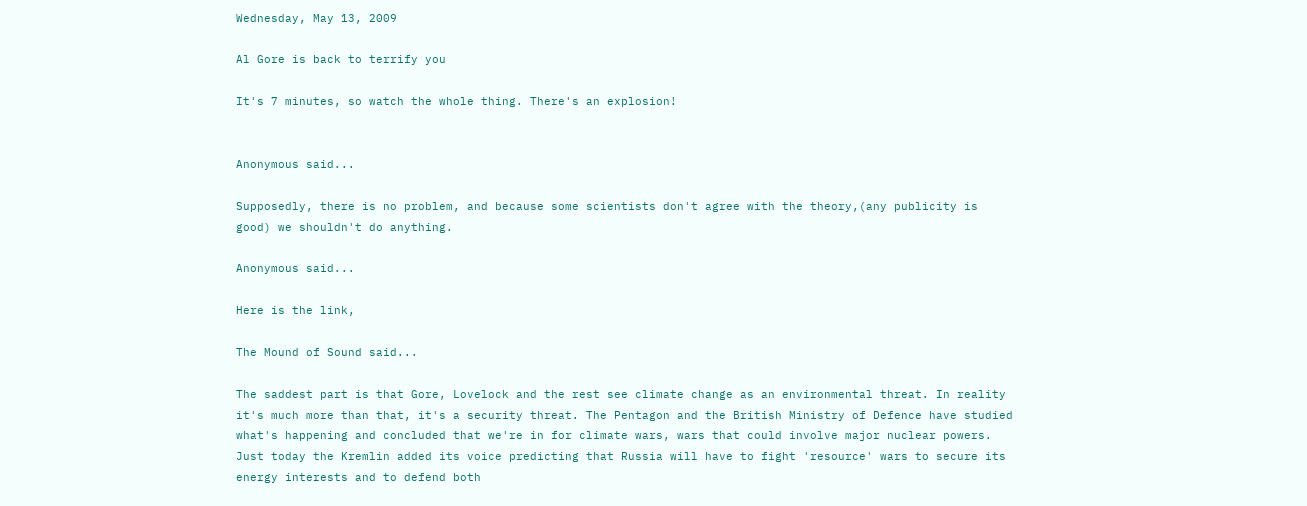Wednesday, May 13, 2009

Al Gore is back to terrify you

It's 7 minutes, so watch the whole thing. There's an explosion!


Anonymous said...

Supposedly, there is no problem, and because some scientists don't agree with the theory,(any publicity is good) we shouldn't do anything.

Anonymous said...

Here is the link,

The Mound of Sound said...

The saddest part is that Gore, Lovelock and the rest see climate change as an environmental threat. In reality it's much more than that, it's a security threat. The Pentagon and the British Ministry of Defence have studied what's happening and concluded that we're in for climate wars, wars that could involve major nuclear powers. Just today the Kremlin added its voice predicting that Russia will have to fight 'resource' wars to secure its energy interests and to defend both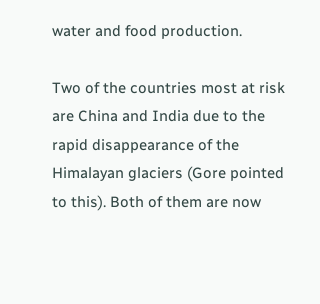water and food production.

Two of the countries most at risk are China and India due to the rapid disappearance of the Himalayan glaciers (Gore pointed to this). Both of them are now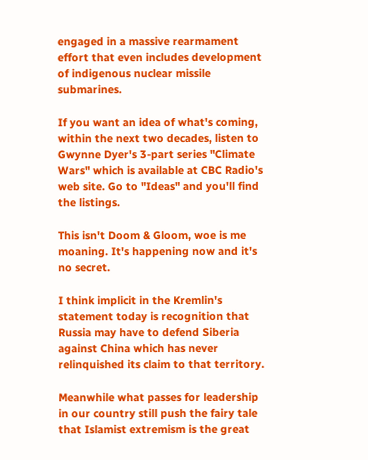engaged in a massive rearmament effort that even includes development of indigenous nuclear missile submarines.

If you want an idea of what's coming, within the next two decades, listen to Gwynne Dyer's 3-part series "Climate Wars" which is available at CBC Radio's web site. Go to "Ideas" and you'll find the listings.

This isn't Doom & Gloom, woe is me moaning. It's happening now and it's no secret.

I think implicit in the Kremlin's statement today is recognition that Russia may have to defend Siberia against China which has never relinquished its claim to that territory.

Meanwhile what passes for leadership in our country still push the fairy tale that Islamist extremism is the great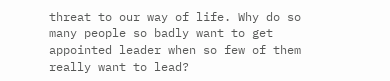threat to our way of life. Why do so many people so badly want to get appointed leader when so few of them really want to lead?